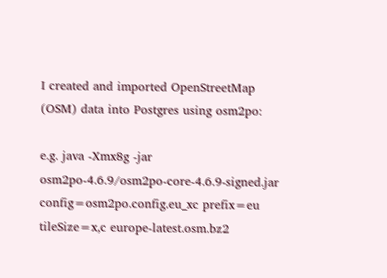I created and imported OpenStreetMap (OSM) data into Postgres using osm2po:

e.g. java -Xmx8g -jar osm2po-4.6.9/osm2po-core-4.6.9-signed.jar config=osm2po.config.eu_xc prefix=eu tileSize=x,c europe-latest.osm.bz2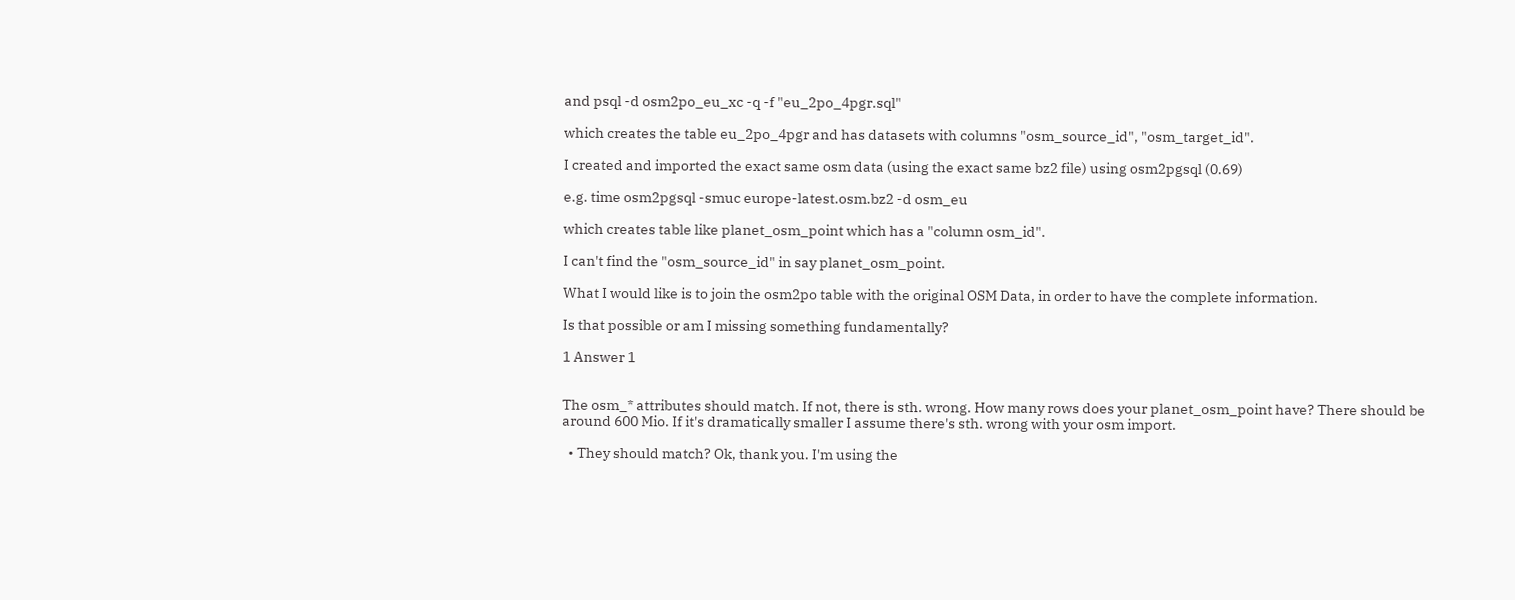and psql -d osm2po_eu_xc -q -f "eu_2po_4pgr.sql"

which creates the table eu_2po_4pgr and has datasets with columns "osm_source_id", "osm_target_id".

I created and imported the exact same osm data (using the exact same bz2 file) using osm2pgsql (0.69)

e.g. time osm2pgsql -smuc europe-latest.osm.bz2 -d osm_eu

which creates table like planet_osm_point which has a "column osm_id".

I can't find the "osm_source_id" in say planet_osm_point.

What I would like is to join the osm2po table with the original OSM Data, in order to have the complete information.

Is that possible or am I missing something fundamentally?

1 Answer 1


The osm_* attributes should match. If not, there is sth. wrong. How many rows does your planet_osm_point have? There should be around 600 Mio. If it's dramatically smaller I assume there's sth. wrong with your osm import.

  • They should match? Ok, thank you. I'm using the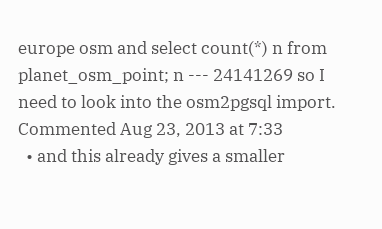europe osm and select count(*) n from planet_osm_point; n --- 24141269 so I need to look into the osm2pgsql import. Commented Aug 23, 2013 at 7:33
  • and this already gives a smaller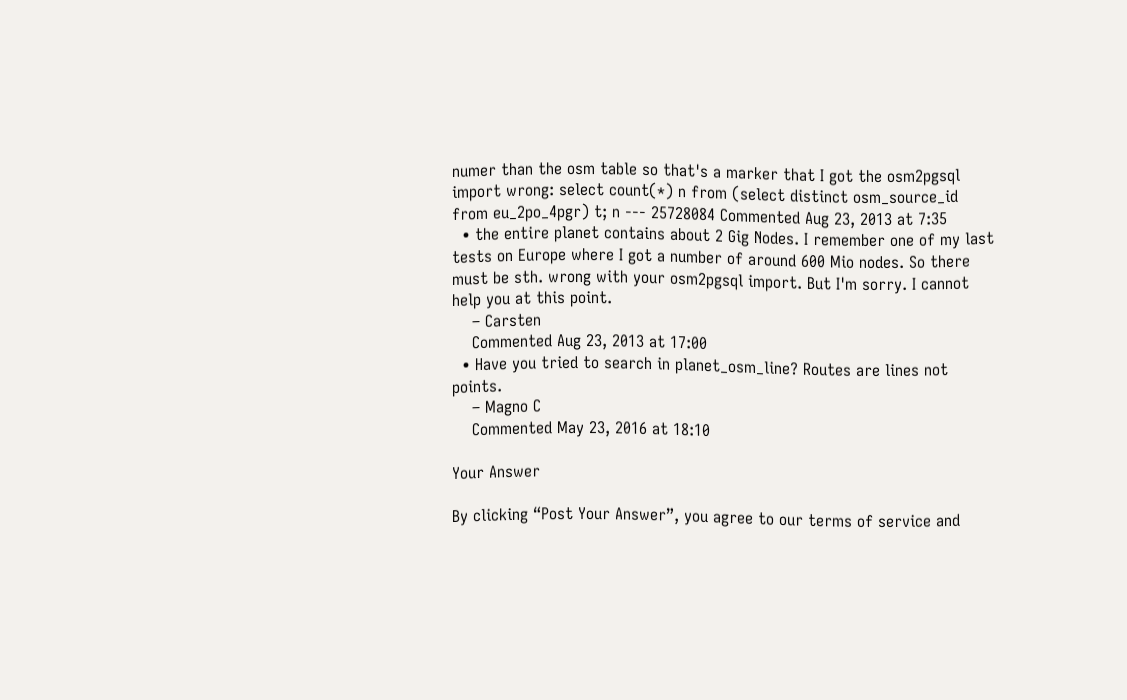numer than the osm table so that's a marker that I got the osm2pgsql import wrong: select count(*) n from (select distinct osm_source_id from eu_2po_4pgr) t; n --- 25728084 Commented Aug 23, 2013 at 7:35
  • the entire planet contains about 2 Gig Nodes. I remember one of my last tests on Europe where I got a number of around 600 Mio nodes. So there must be sth. wrong with your osm2pgsql import. But I'm sorry. I cannot help you at this point.
    – Carsten
    Commented Aug 23, 2013 at 17:00
  • Have you tried to search in planet_osm_line? Routes are lines not points.
    – Magno C
    Commented May 23, 2016 at 18:10

Your Answer

By clicking “Post Your Answer”, you agree to our terms of service and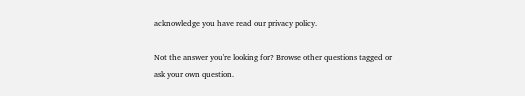acknowledge you have read our privacy policy.

Not the answer you're looking for? Browse other questions tagged or ask your own question.